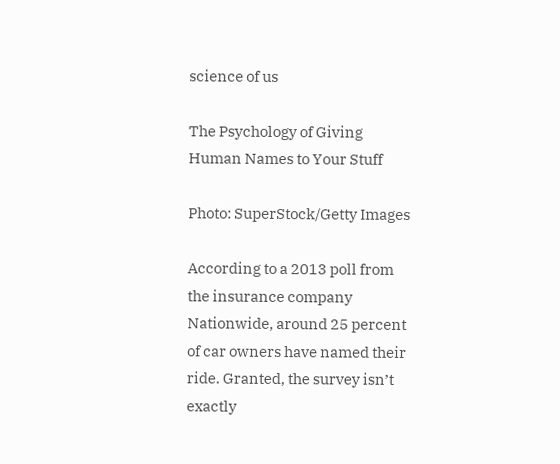science of us

The Psychology of Giving Human Names to Your Stuff

Photo: SuperStock/Getty Images

According to a 2013 poll from the insurance company Nationwide, around 25 percent of car owners have named their ride. Granted, the survey isn’t exactly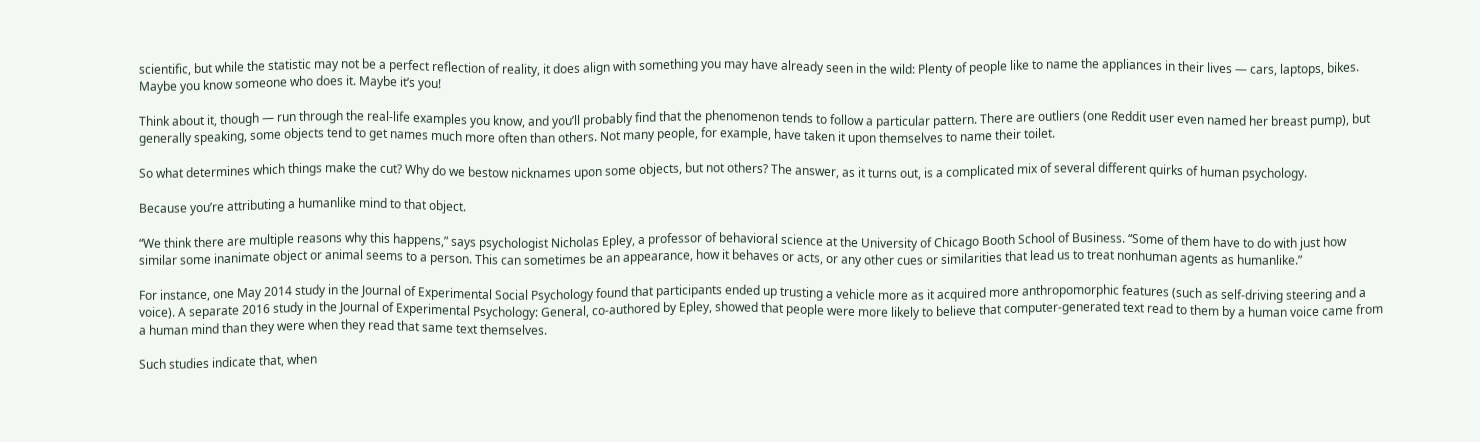scientific, but while the statistic may not be a perfect reflection of reality, it does align with something you may have already seen in the wild: Plenty of people like to name the appliances in their lives — cars, laptops, bikes. Maybe you know someone who does it. Maybe it’s you!

Think about it, though — run through the real-life examples you know, and you’ll probably find that the phenomenon tends to follow a particular pattern. There are outliers (one Reddit user even named her breast pump), but generally speaking, some objects tend to get names much more often than others. Not many people, for example, have taken it upon themselves to name their toilet.

So what determines which things make the cut? Why do we bestow nicknames upon some objects, but not others? The answer, as it turns out, is a complicated mix of several different quirks of human psychology.

Because you’re attributing a humanlike mind to that object.

“We think there are multiple reasons why this happens,” says psychologist Nicholas Epley, a professor of behavioral science at the University of Chicago Booth School of Business. “Some of them have to do with just how similar some inanimate object or animal seems to a person. This can sometimes be an appearance, how it behaves or acts, or any other cues or similarities that lead us to treat nonhuman agents as humanlike.”

For instance, one May 2014 study in the Journal of Experimental Social Psychology found that participants ended up trusting a vehicle more as it acquired more anthropomorphic features (such as self-driving steering and a voice). A separate 2016 study in the Journal of Experimental Psychology: General, co-authored by Epley, showed that people were more likely to believe that computer-generated text read to them by a human voice came from a human mind than they were when they read that same text themselves.

Such studies indicate that, when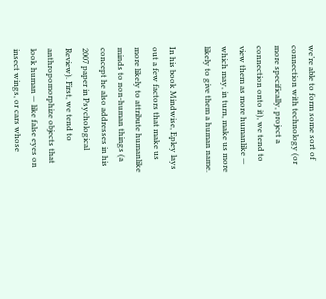we’re able to form some sort of connection with technology (or more specifically, project a connection onto it), we tend to view them as more humanlike — which may, in turn, make us more likely to give them a human name.

In his book Mindwise, Epley lays out a few factors that make us more likely to attribute humanlike minds to non-human things (a concept he also addresses in his 2007 paper in Psychological Review). First, we tend to anthropomorphize objects that look human — like false eyes on insect wings, or cars whose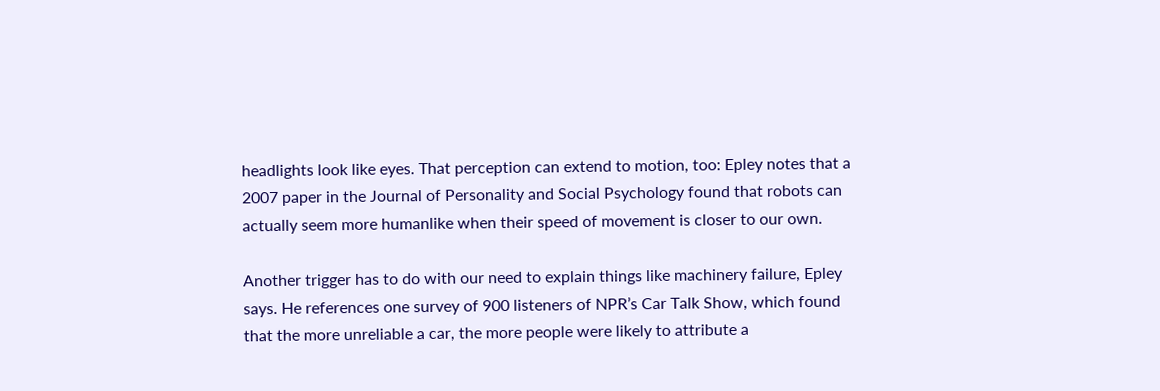headlights look like eyes. That perception can extend to motion, too: Epley notes that a 2007 paper in the Journal of Personality and Social Psychology found that robots can actually seem more humanlike when their speed of movement is closer to our own.

Another trigger has to do with our need to explain things like machinery failure, Epley says. He references one survey of 900 listeners of NPR’s Car Talk Show, which found that the more unreliable a car, the more people were likely to attribute a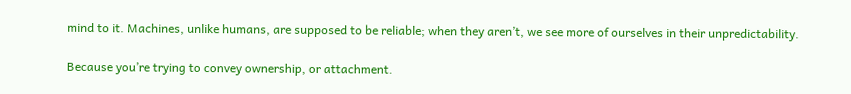mind to it. Machines, unlike humans, are supposed to be reliable; when they aren’t, we see more of ourselves in their unpredictability.

Because you’re trying to convey ownership, or attachment.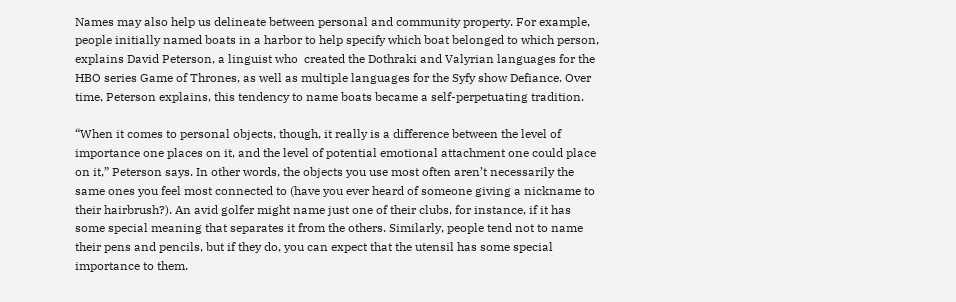Names may also help us delineate between personal and community property. For example, people initially named boats in a harbor to help specify which boat belonged to which person, explains David Peterson, a linguist who  created the Dothraki and Valyrian languages for the HBO series Game of Thrones, as well as multiple languages for the Syfy show Defiance. Over time, Peterson explains, this tendency to name boats became a self-perpetuating tradition.

“When it comes to personal objects, though, it really is a difference between the level of importance one places on it, and the level of potential emotional attachment one could place on it,” Peterson says. In other words, the objects you use most often aren’t necessarily the same ones you feel most connected to (have you ever heard of someone giving a nickname to their hairbrush?). An avid golfer might name just one of their clubs, for instance, if it has some special meaning that separates it from the others. Similarly, people tend not to name their pens and pencils, but if they do, you can expect that the utensil has some special importance to them.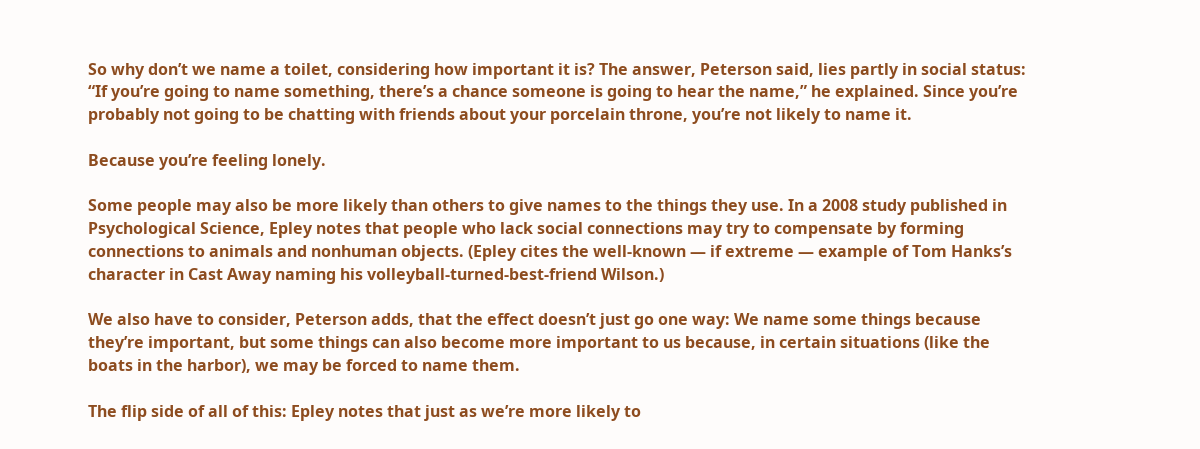So why don’t we name a toilet, considering how important it is? The answer, Peterson said, lies partly in social status: “If you’re going to name something, there’s a chance someone is going to hear the name,” he explained. Since you’re probably not going to be chatting with friends about your porcelain throne, you’re not likely to name it.

Because you’re feeling lonely.

Some people may also be more likely than others to give names to the things they use. In a 2008 study published in Psychological Science, Epley notes that people who lack social connections may try to compensate by forming connections to animals and nonhuman objects. (Epley cites the well-known — if extreme — example of Tom Hanks’s character in Cast Away naming his volleyball-turned-best-friend Wilson.)

We also have to consider, Peterson adds, that the effect doesn’t just go one way: We name some things because they’re important, but some things can also become more important to us because, in certain situations (like the boats in the harbor), we may be forced to name them.

The flip side of all of this: Epley notes that just as we’re more likely to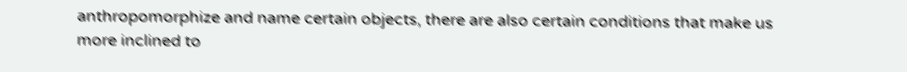anthropomorphize and name certain objects, there are also certain conditions that make us more inclined to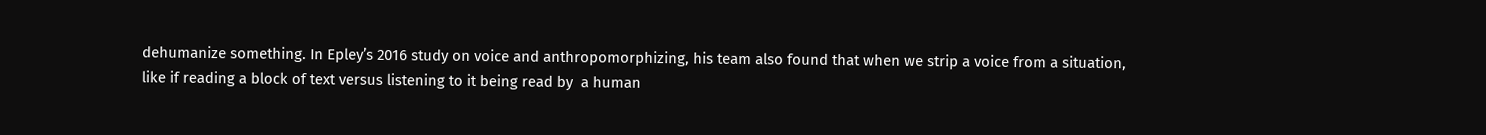dehumanize something. In Epley’s 2016 study on voice and anthropomorphizing, his team also found that when we strip a voice from a situation, like if reading a block of text versus listening to it being read by  a human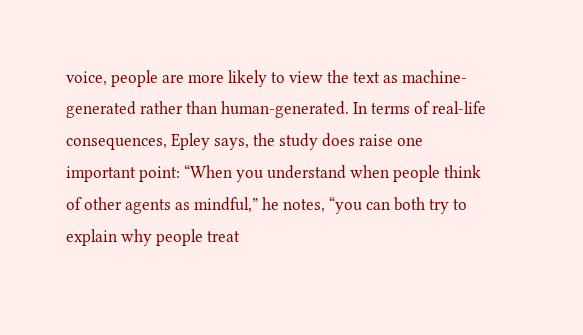voice, people are more likely to view the text as machine-generated rather than human-generated. In terms of real-life consequences, Epley says, the study does raise one important point: “When you understand when people think of other agents as mindful,” he notes, “you can both try to explain why people treat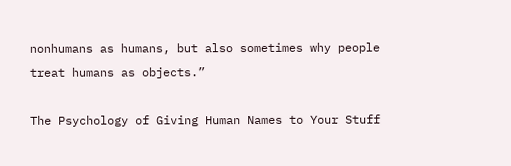nonhumans as humans, but also sometimes why people treat humans as objects.”

The Psychology of Giving Human Names to Your Stuff